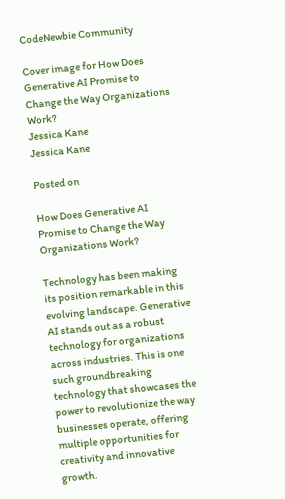CodeNewbie Community

Cover image for How Does Generative AI Promise to Change the Way Organizations Work?
Jessica Kane
Jessica Kane

Posted on

How Does Generative AI Promise to Change the Way Organizations Work?

Technology has been making its position remarkable in this evolving landscape. Generative AI stands out as a robust technology for organizations across industries. This is one such groundbreaking technology that showcases the power to revolutionize the way businesses operate, offering multiple opportunities for creativity and innovative growth.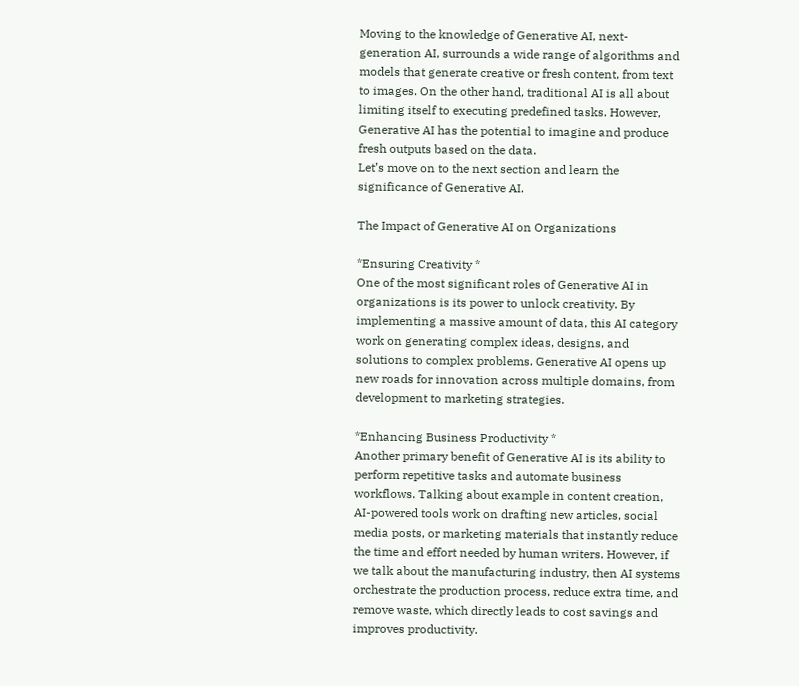Moving to the knowledge of Generative AI, next-generation AI, surrounds a wide range of algorithms and models that generate creative or fresh content, from text to images. On the other hand, traditional AI is all about limiting itself to executing predefined tasks. However, Generative AI has the potential to imagine and produce fresh outputs based on the data.
Let’s move on to the next section and learn the significance of Generative AI.

The Impact of Generative AI on Organizations

*Ensuring Creativity *
One of the most significant roles of Generative AI in organizations is its power to unlock creativity. By implementing a massive amount of data, this AI category work on generating complex ideas, designs, and solutions to complex problems. Generative AI opens up new roads for innovation across multiple domains, from development to marketing strategies.

*Enhancing Business Productivity *
Another primary benefit of Generative AI is its ability to perform repetitive tasks and automate business workflows. Talking about example in content creation, AI-powered tools work on drafting new articles, social media posts, or marketing materials that instantly reduce the time and effort needed by human writers. However, if we talk about the manufacturing industry, then AI systems orchestrate the production process, reduce extra time, and remove waste, which directly leads to cost savings and improves productivity.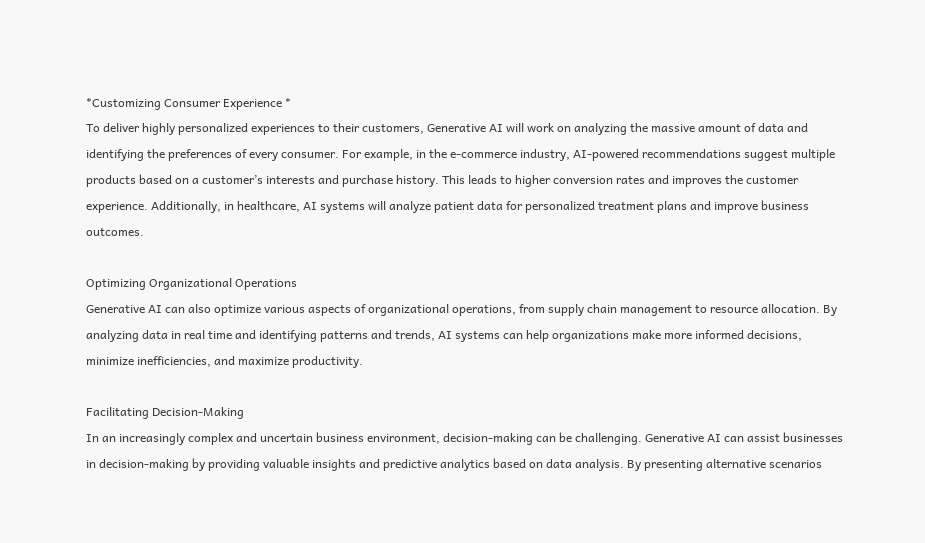*Customizing Consumer Experience *
To deliver highly personalized experiences to their customers, Generative AI will work on analyzing the massive amount of data and identifying the preferences of every consumer. For example, in the e-commerce industry, AI-powered recommendations suggest multiple products based on a customer’s interests and purchase history. This leads to higher conversion rates and improves the customer experience. Additionally, in healthcare, AI systems will analyze patient data for personalized treatment plans and improve business outcomes.

Optimizing Organizational Operations
Generative AI can also optimize various aspects of organizational operations, from supply chain management to resource allocation. By analyzing data in real time and identifying patterns and trends, AI systems can help organizations make more informed decisions, minimize inefficiencies, and maximize productivity.

Facilitating Decision-Making
In an increasingly complex and uncertain business environment, decision-making can be challenging. Generative AI can assist businesses in decision-making by providing valuable insights and predictive analytics based on data analysis. By presenting alternative scenarios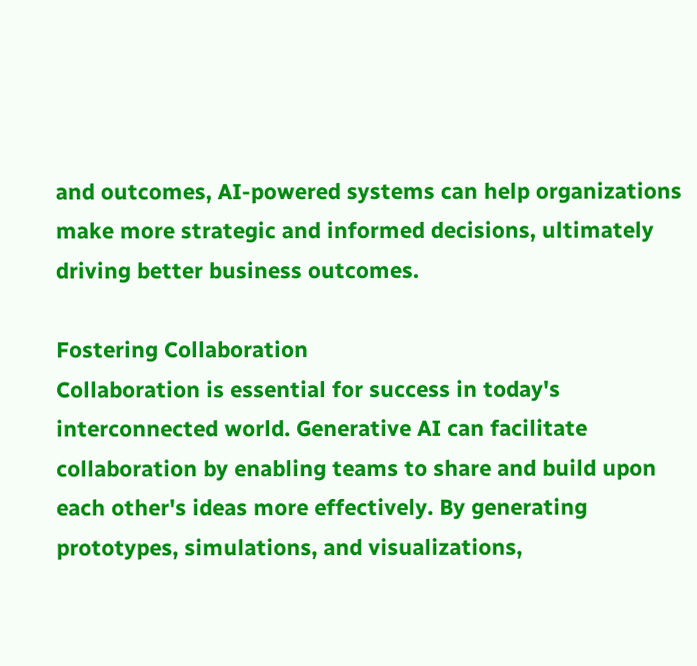and outcomes, AI-powered systems can help organizations make more strategic and informed decisions, ultimately driving better business outcomes.

Fostering Collaboration
Collaboration is essential for success in today's interconnected world. Generative AI can facilitate collaboration by enabling teams to share and build upon each other's ideas more effectively. By generating prototypes, simulations, and visualizations,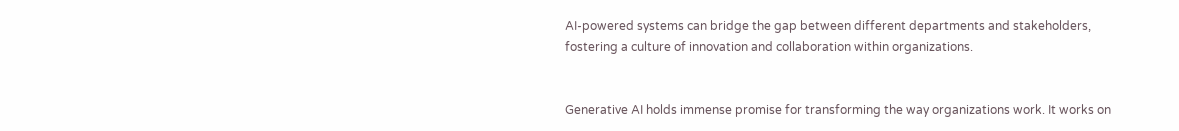AI-powered systems can bridge the gap between different departments and stakeholders, fostering a culture of innovation and collaboration within organizations.


Generative AI holds immense promise for transforming the way organizations work. It works on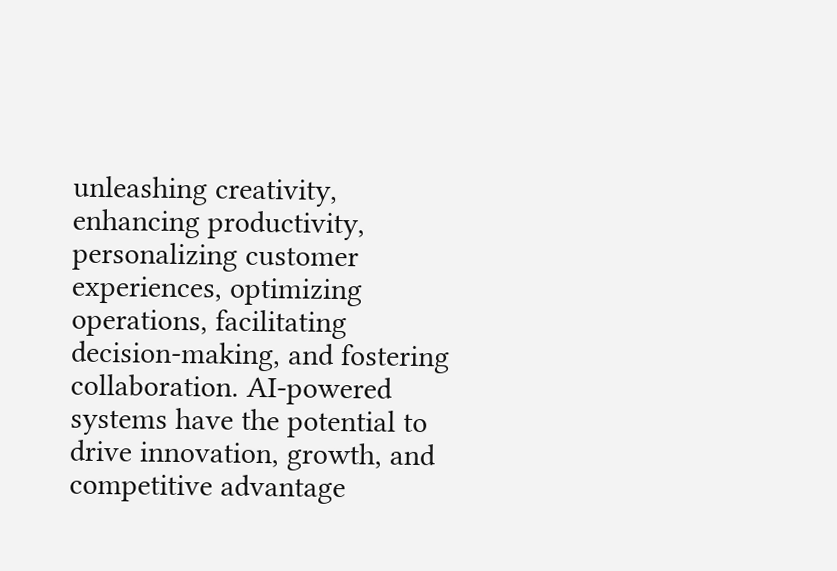unleashing creativity, enhancing productivity, personalizing customer experiences, optimizing operations, facilitating decision-making, and fostering collaboration. AI-powered systems have the potential to drive innovation, growth, and competitive advantage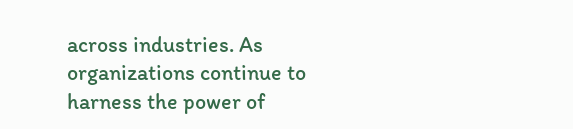across industries. As organizations continue to harness the power of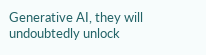Generative AI, they will undoubtedly unlock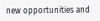new opportunities and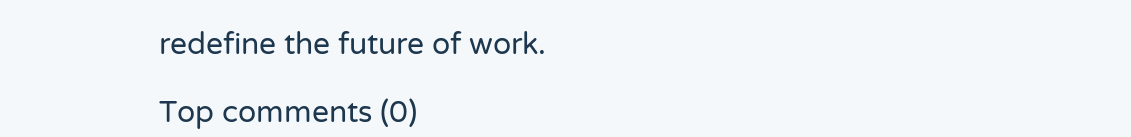redefine the future of work.

Top comments (0)